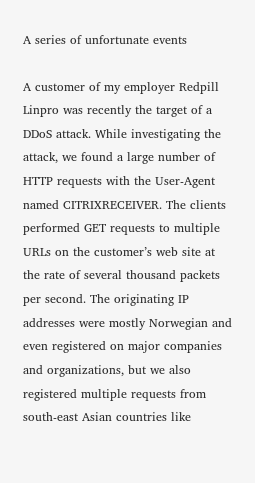A series of unfortunate events

A customer of my employer Redpill Linpro was recently the target of a DDoS attack. While investigating the attack, we found a large number of HTTP requests with the User-Agent named CITRIXRECEIVER. The clients performed GET requests to multiple URLs on the customer’s web site at the rate of several thousand packets per second. The originating IP addresses were mostly Norwegian and even registered on major companies and organizations, but we also registered multiple requests from south-east Asian countries like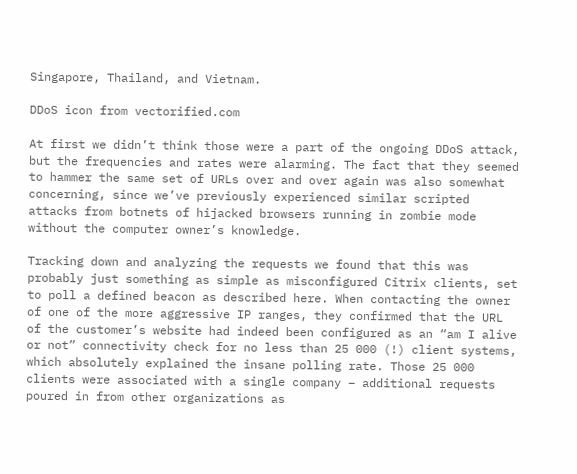Singapore, Thailand, and Vietnam.

DDoS icon from vectorified.com

At first we didn’t think those were a part of the ongoing DDoS attack, but the frequencies and rates were alarming. The fact that they seemed to hammer the same set of URLs over and over again was also somewhat concerning, since we’ve previously experienced similar scripted attacks from botnets of hijacked browsers running in zombie mode without the computer owner’s knowledge.

Tracking down and analyzing the requests we found that this was probably just something as simple as misconfigured Citrix clients, set to poll a defined beacon as described here. When contacting the owner of one of the more aggressive IP ranges, they confirmed that the URL of the customer’s website had indeed been configured as an “am I alive or not” connectivity check for no less than 25 000 (!) client systems, which absolutely explained the insane polling rate. Those 25 000 clients were associated with a single company – additional requests poured in from other organizations as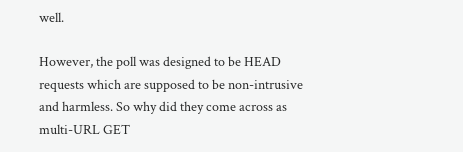well.

However, the poll was designed to be HEAD requests which are supposed to be non-intrusive and harmless. So why did they come across as multi-URL GET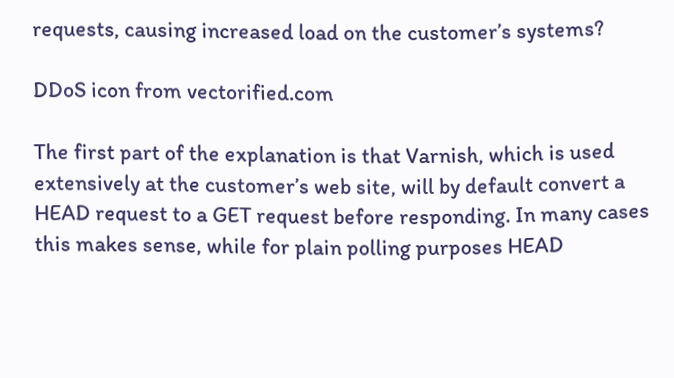requests, causing increased load on the customer’s systems?

DDoS icon from vectorified.com

The first part of the explanation is that Varnish, which is used extensively at the customer’s web site, will by default convert a HEAD request to a GET request before responding. In many cases this makes sense, while for plain polling purposes HEAD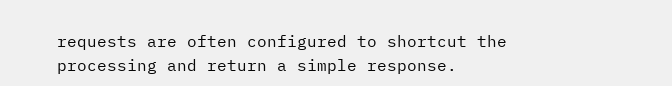requests are often configured to shortcut the processing and return a simple response.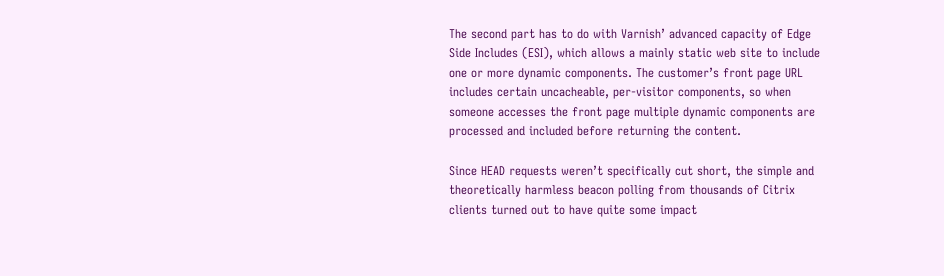The second part has to do with Varnish’ advanced capacity of Edge Side Includes (ESI), which allows a mainly static web site to include one or more dynamic components. The customer’s front page URL includes certain uncacheable, per-visitor components, so when someone accesses the front page multiple dynamic components are processed and included before returning the content.

Since HEAD requests weren’t specifically cut short, the simple and theoretically harmless beacon polling from thousands of Citrix clients turned out to have quite some impact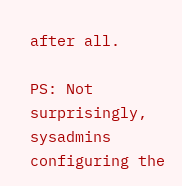after all.

PS: Not surprisingly, sysadmins configuring the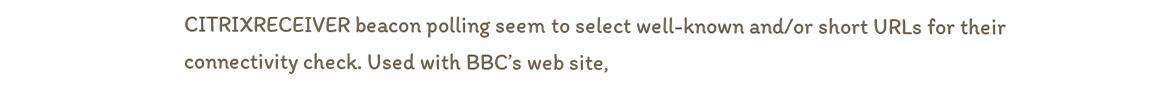CITRIXRECEIVER beacon polling seem to select well-known and/or short URLs for their connectivity check. Used with BBC’s web site,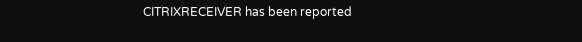CITRIXRECEIVER has been reported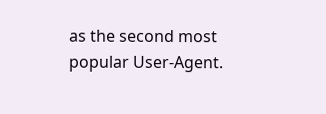as the second most popular User-Agent.